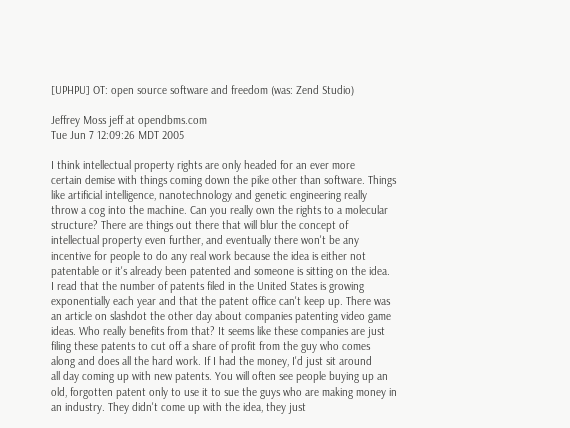[UPHPU] OT: open source software and freedom (was: Zend Studio)

Jeffrey Moss jeff at opendbms.com
Tue Jun 7 12:09:26 MDT 2005

I think intellectual property rights are only headed for an ever more
certain demise with things coming down the pike other than software. Things
like artificial intelligence, nanotechnology and genetic engineering really
throw a cog into the machine. Can you really own the rights to a molecular
structure? There are things out there that will blur the concept of
intellectual property even further, and eventually there won't be any
incentive for people to do any real work because the idea is either not
patentable or it's already been patented and someone is sitting on the idea.
I read that the number of patents filed in the United States is growing
exponentially each year and that the patent office can't keep up. There was
an article on slashdot the other day about companies patenting video game
ideas. Who really benefits from that? It seems like these companies are just
filing these patents to cut off a share of profit from the guy who comes
along and does all the hard work. If I had the money, I'd just sit around
all day coming up with new patents. You will often see people buying up an
old, forgotten patent only to use it to sue the guys who are making money in
an industry. They didn't come up with the idea, they just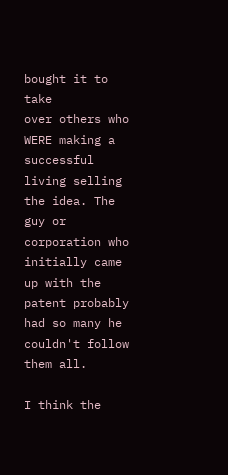bought it to take
over others who WERE making a successful living selling the idea. The guy or
corporation who initially came up with the patent probably had so many he
couldn't follow them all.

I think the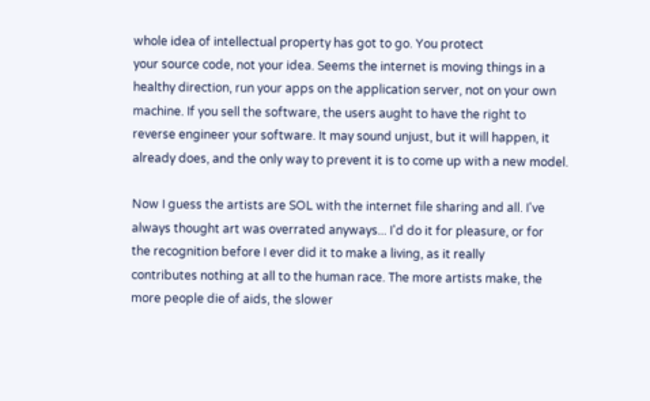whole idea of intellectual property has got to go. You protect
your source code, not your idea. Seems the internet is moving things in a
healthy direction, run your apps on the application server, not on your own
machine. If you sell the software, the users aught to have the right to
reverse engineer your software. It may sound unjust, but it will happen, it
already does, and the only way to prevent it is to come up with a new model.

Now I guess the artists are SOL with the internet file sharing and all. I've
always thought art was overrated anyways... I'd do it for pleasure, or for
the recognition before I ever did it to make a living, as it really
contributes nothing at all to the human race. The more artists make, the
more people die of aids, the slower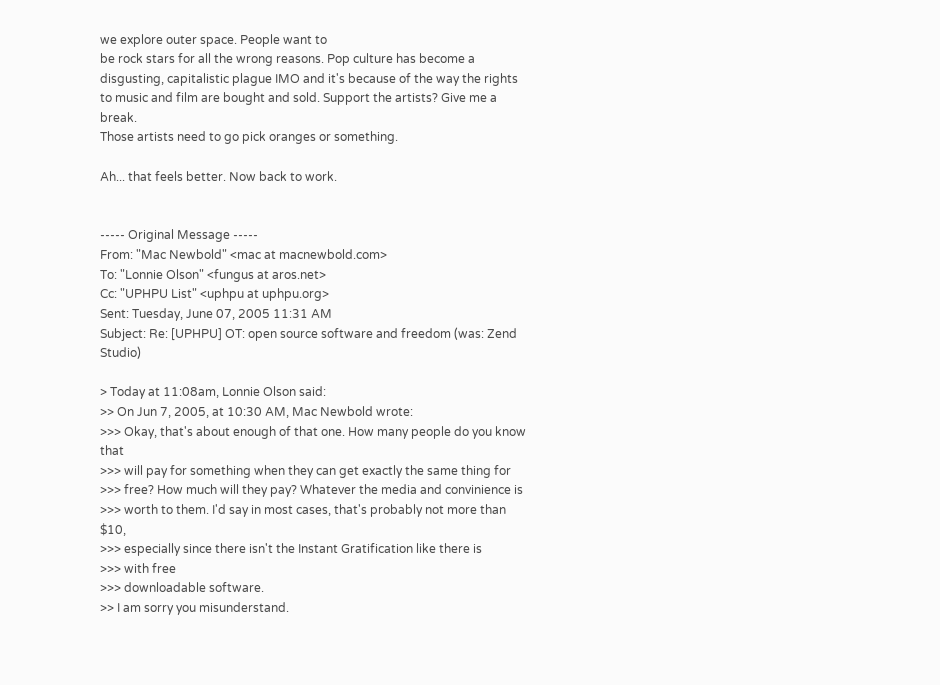we explore outer space. People want to
be rock stars for all the wrong reasons. Pop culture has become a
disgusting, capitalistic plague IMO and it's because of the way the rights
to music and film are bought and sold. Support the artists? Give me a break.
Those artists need to go pick oranges or something.

Ah... that feels better. Now back to work.


----- Original Message -----
From: "Mac Newbold" <mac at macnewbold.com>
To: "Lonnie Olson" <fungus at aros.net>
Cc: "UPHPU List" <uphpu at uphpu.org>
Sent: Tuesday, June 07, 2005 11:31 AM
Subject: Re: [UPHPU] OT: open source software and freedom (was: Zend Studio)

> Today at 11:08am, Lonnie Olson said:
>> On Jun 7, 2005, at 10:30 AM, Mac Newbold wrote:
>>> Okay, that's about enough of that one. How many people do you know that
>>> will pay for something when they can get exactly the same thing for
>>> free? How much will they pay? Whatever the media and convinience is
>>> worth to them. I'd say in most cases, that's probably not more than $10,
>>> especially since there isn't the Instant Gratification like there is
>>> with free
>>> downloadable software.
>> I am sorry you misunderstand.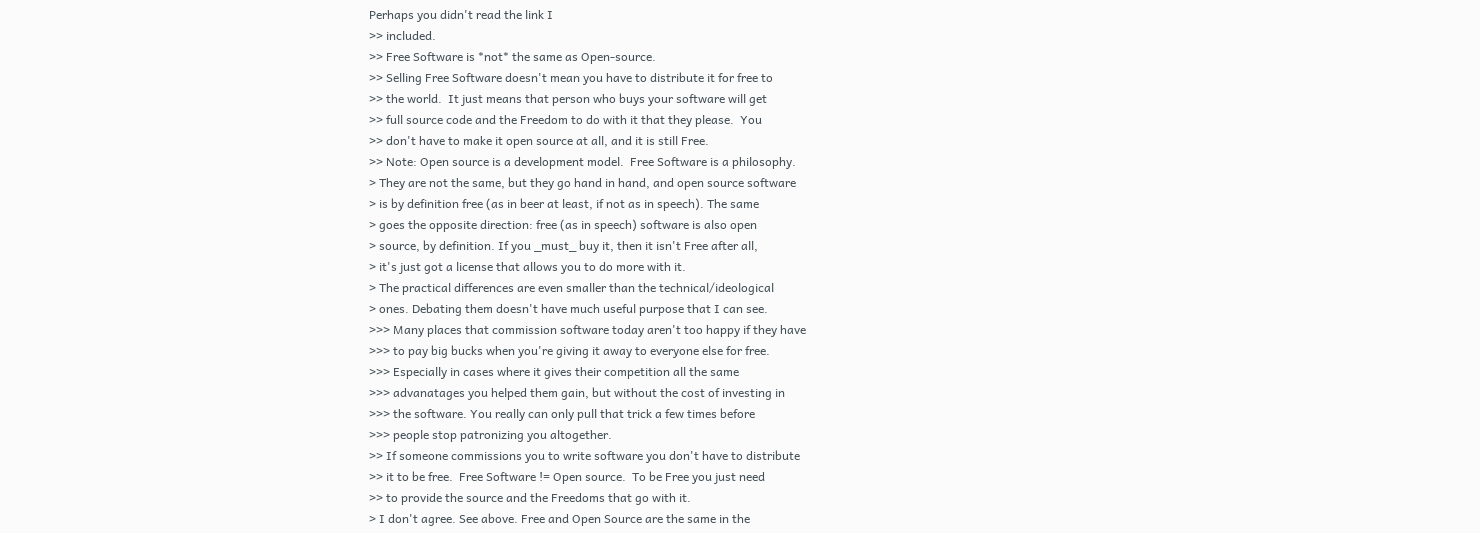Perhaps you didn't read the link I
>> included.
>> Free Software is *not* the same as Open-source.
>> Selling Free Software doesn't mean you have to distribute it for free to
>> the world.  It just means that person who buys your software will get
>> full source code and the Freedom to do with it that they please.  You
>> don't have to make it open source at all, and it is still Free.
>> Note: Open source is a development model.  Free Software is a philosophy.
> They are not the same, but they go hand in hand, and open source software
> is by definition free (as in beer at least, if not as in speech). The same
> goes the opposite direction: free (as in speech) software is also open
> source, by definition. If you _must_ buy it, then it isn't Free after all,
> it's just got a license that allows you to do more with it.
> The practical differences are even smaller than the technical/ideological
> ones. Debating them doesn't have much useful purpose that I can see.
>>> Many places that commission software today aren't too happy if they have
>>> to pay big bucks when you're giving it away to everyone else for free.
>>> Especially in cases where it gives their competition all the same
>>> advanatages you helped them gain, but without the cost of investing in
>>> the software. You really can only pull that trick a few times before
>>> people stop patronizing you altogether.
>> If someone commissions you to write software you don't have to distribute
>> it to be free.  Free Software != Open source.  To be Free you just need
>> to provide the source and the Freedoms that go with it.
> I don't agree. See above. Free and Open Source are the same in the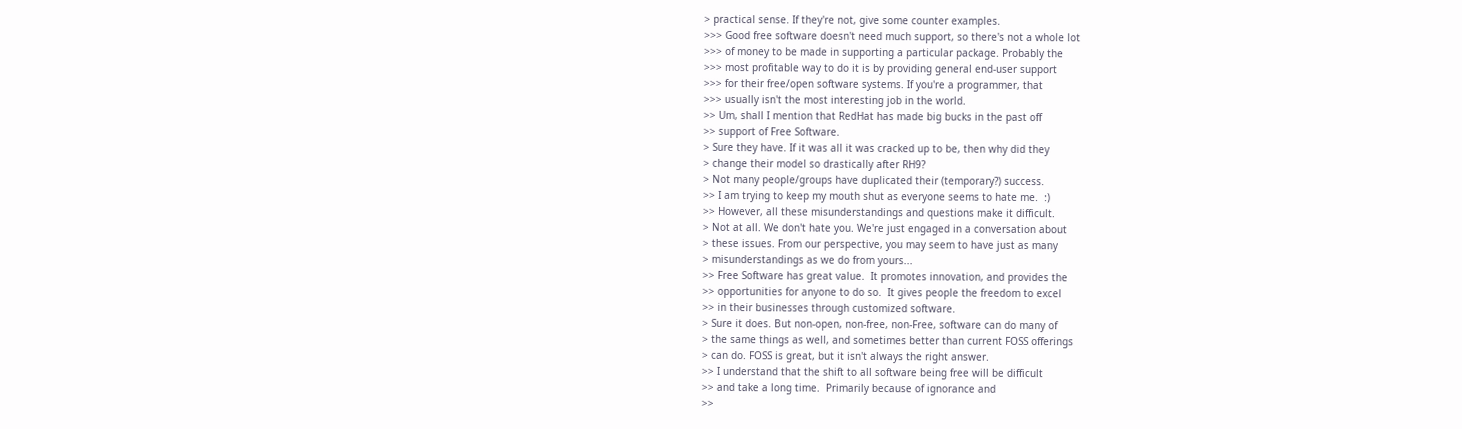> practical sense. If they're not, give some counter examples.
>>> Good free software doesn't need much support, so there's not a whole lot
>>> of money to be made in supporting a particular package. Probably the
>>> most profitable way to do it is by providing general end-user support
>>> for their free/open software systems. If you're a programmer, that
>>> usually isn't the most interesting job in the world.
>> Um, shall I mention that RedHat has made big bucks in the past off
>> support of Free Software.
> Sure they have. If it was all it was cracked up to be, then why did they
> change their model so drastically after RH9?
> Not many people/groups have duplicated their (temporary?) success.
>> I am trying to keep my mouth shut as everyone seems to hate me.  :)
>> However, all these misunderstandings and questions make it difficult.
> Not at all. We don't hate you. We're just engaged in a conversation about
> these issues. From our perspective, you may seem to have just as many
> misunderstandings as we do from yours...
>> Free Software has great value.  It promotes innovation, and provides the
>> opportunities for anyone to do so.  It gives people the freedom to excel
>> in their businesses through customized software.
> Sure it does. But non-open, non-free, non-Free, software can do many of
> the same things as well, and sometimes better than current FOSS offerings
> can do. FOSS is great, but it isn't always the right answer.
>> I understand that the shift to all software being free will be difficult
>> and take a long time.  Primarily because of ignorance and
>>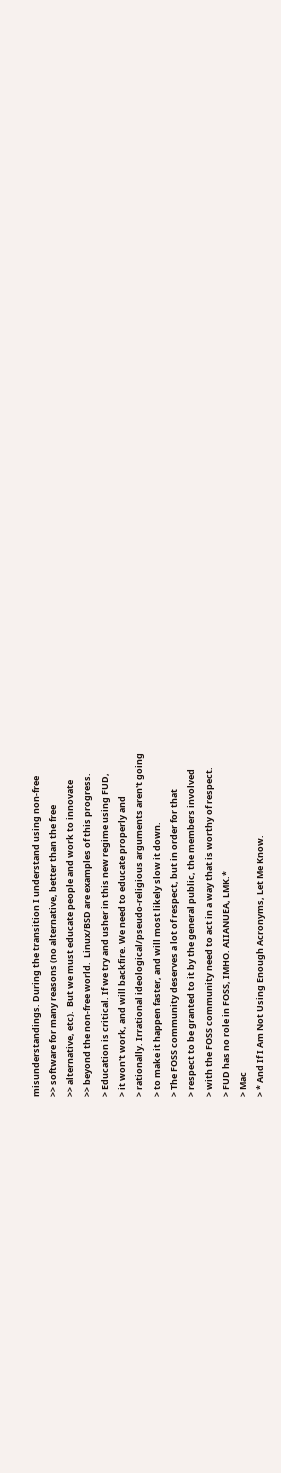misunderstandings. During the transition I understand using non-free
>> software for many reasons (no alternative, better than the free
>> alternative, etc).  But we must educate people and work to innovate
>> beyond the non-free world.  Linux/BSD are examples of this progress.
> Education is critical. If we try and usher in this new regime using FUD,
> it won't work, and will backfire. We need to educate properly and
> rationally. Irrational ideological/pseudo-religious arguments aren't going
> to make it happen faster, and will most likely slow it down.
> The FOSS community deserves a lot of respect, but in order for that
> respect to be granted to it by the general public, the members involved
> with the FOSS community need to act in a way that is worthy of respect.
> FUD has no role in FOSS, IMHO. AIIANUEA, LMK.*
> Mac
> * And If I Am Not Using Enough Acronyms, Let Me Know.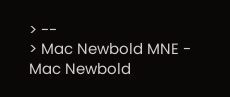> --
> Mac Newbold MNE - Mac Newbold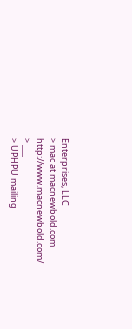Enterprises, LLC
> mac at macnewbold.com http://www.macnewbold.com/
> ___
> UPHPU mailing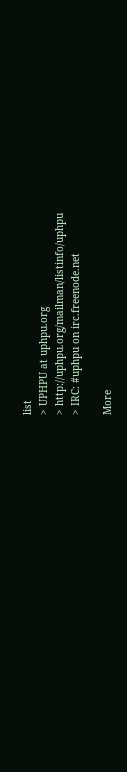list
> UPHPU at uphpu.org
> http://uphpu.org/mailman/listinfo/uphpu
> IRC: #uphpu on irc.freenode.net

More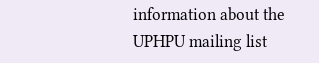information about the UPHPU mailing list